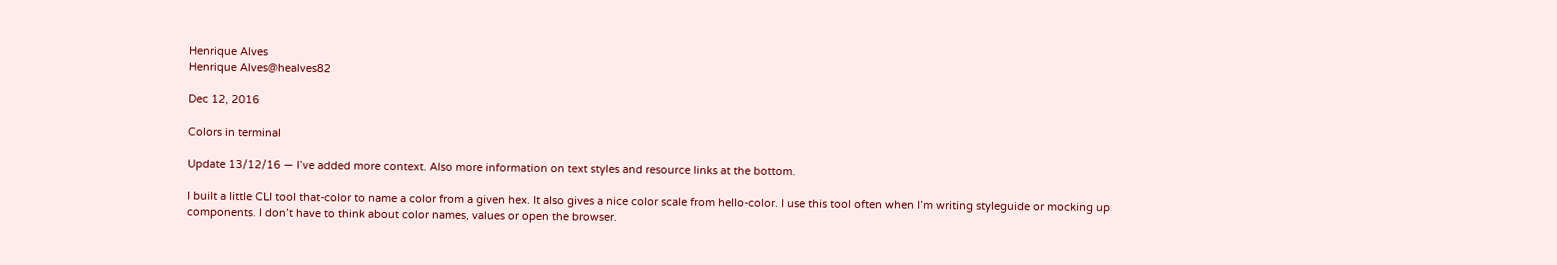Henrique Alves
Henrique Alves@healves82

Dec 12, 2016

Colors in terminal

Update 13/12/16 — I’ve added more context. Also more information on text styles and resource links at the bottom.

I built a little CLI tool that-color to name a color from a given hex. It also gives a nice color scale from hello-color. I use this tool often when I’m writing styleguide or mocking up components. I don’t have to think about color names, values or open the browser.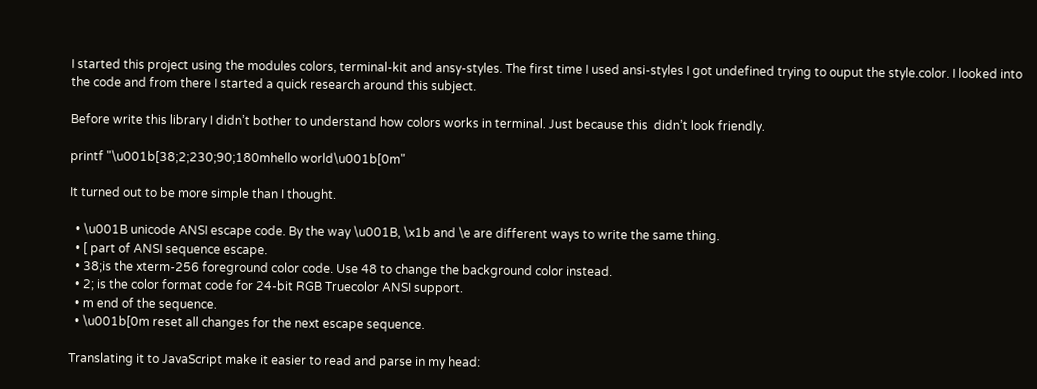I started this project using the modules colors, terminal-kit and ansy-styles. The first time I used ansi-styles I got undefined trying to ouput the style.color. I looked into the code and from there I started a quick research around this subject.

Before write this library I didn’t bother to understand how colors works in terminal. Just because this  didn’t look friendly.

printf "\u001b[38;2;230;90;180mhello world\u001b[0m"

It turned out to be more simple than I thought.

  • \u001B unicode ANSI escape code. By the way \u001B, \x1b and \e are different ways to write the same thing.
  • [ part of ANSI sequence escape.
  • 38;is the xterm-256 foreground color code. Use 48 to change the background color instead.
  • 2; is the color format code for 24-bit RGB Truecolor ANSI support.
  • m end of the sequence.
  • \u001b[0m reset all changes for the next escape sequence.

Translating it to JavaScript make it easier to read and parse in my head: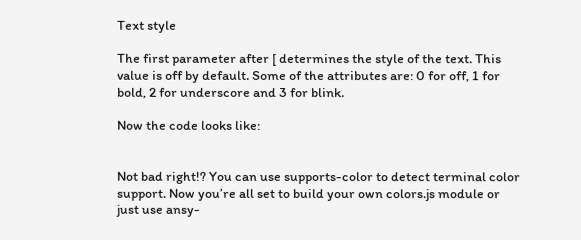Text style

The first parameter after [ determines the style of the text. This value is off by default. Some of the attributes are: 0 for off, 1 for bold, 2 for underscore and 3 for blink.

Now the code looks like:


Not bad right!? You can use supports-color to detect terminal color support. Now you’re all set to build your own colors.js module or just use ansy-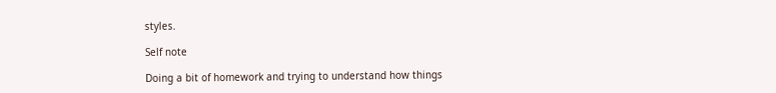styles.

Self note

Doing a bit of homework and trying to understand how things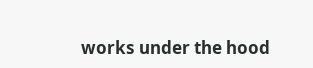works under the hood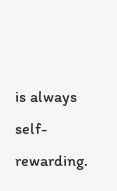is always self-rewarding.